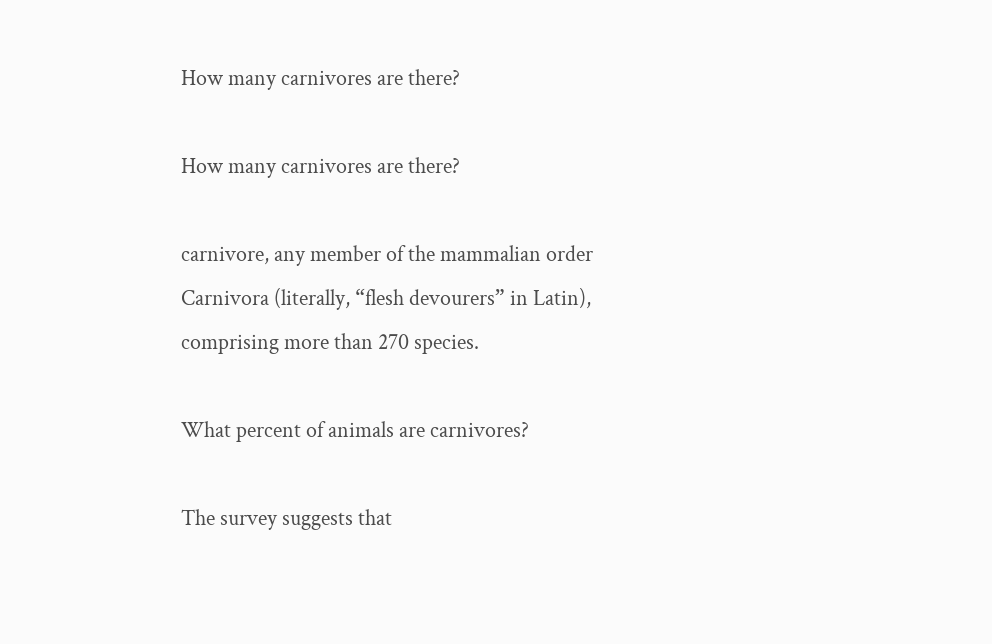How many carnivores are there?

How many carnivores are there?

carnivore, any member of the mammalian order Carnivora (literally, “flesh devourers” in Latin), comprising more than 270 species.

What percent of animals are carnivores?

The survey suggests that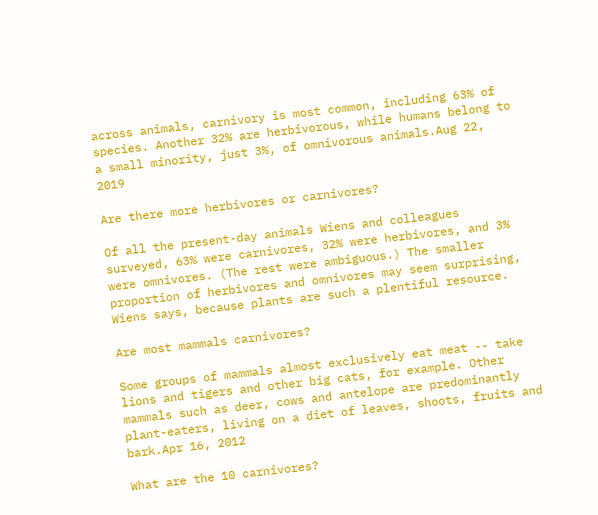across animals, carnivory is most common, including 63% of species. Another 32% are herbivorous, while humans belong to a small minority, just 3%, of omnivorous animals.Aug 22, 2019

Are there more herbivores or carnivores?

Of all the present-day animals Wiens and colleagues surveyed, 63% were carnivores, 32% were herbivores, and 3% were omnivores. (The rest were ambiguous.) The smaller proportion of herbivores and omnivores may seem surprising, Wiens says, because plants are such a plentiful resource.

Are most mammals carnivores?

Some groups of mammals almost exclusively eat meat -- take lions and tigers and other big cats, for example. Other mammals such as deer, cows and antelope are predominantly plant-eaters, living on a diet of leaves, shoots, fruits and bark.Apr 16, 2012

What are the 10 carnivores?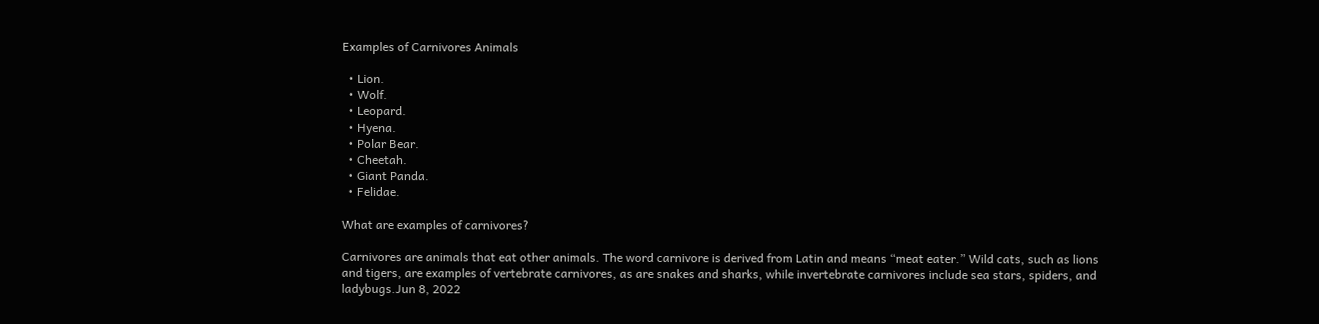Examples of Carnivores Animals

  • Lion.
  • Wolf.
  • Leopard.
  • Hyena.
  • Polar Bear.
  • Cheetah.
  • Giant Panda.
  • Felidae.

What are examples of carnivores?

Carnivores are animals that eat other animals. The word carnivore is derived from Latin and means “meat eater.” Wild cats, such as lions and tigers, are examples of vertebrate carnivores, as are snakes and sharks, while invertebrate carnivores include sea stars, spiders, and ladybugs.Jun 8, 2022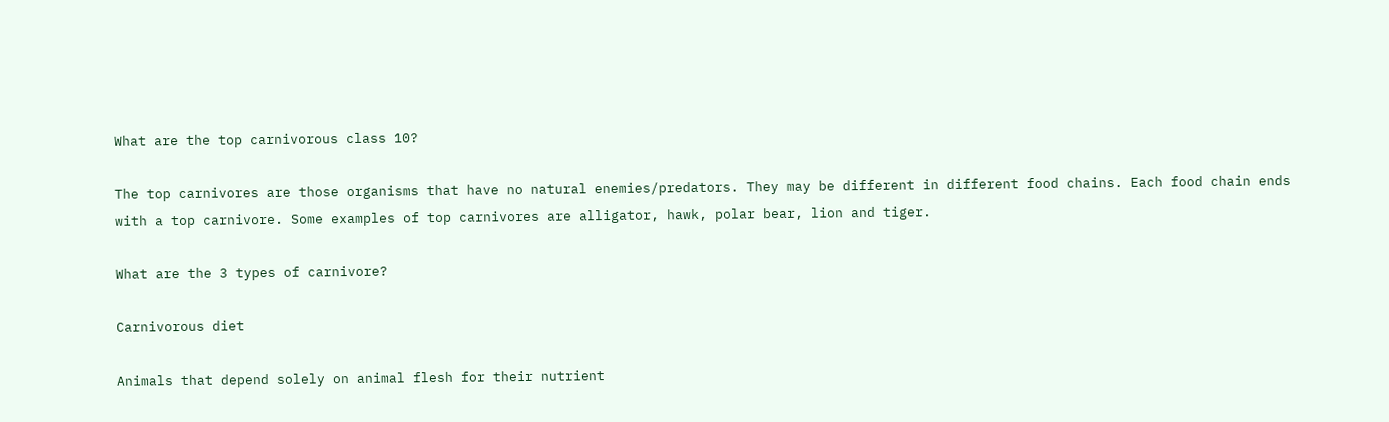What are the top carnivorous class 10?

The top carnivores are those organisms that have no natural enemies/predators. They may be different in different food chains. Each food chain ends with a top carnivore. Some examples of top carnivores are alligator, hawk, polar bear, lion and tiger.

What are the 3 types of carnivore?

Carnivorous diet

Animals that depend solely on animal flesh for their nutrient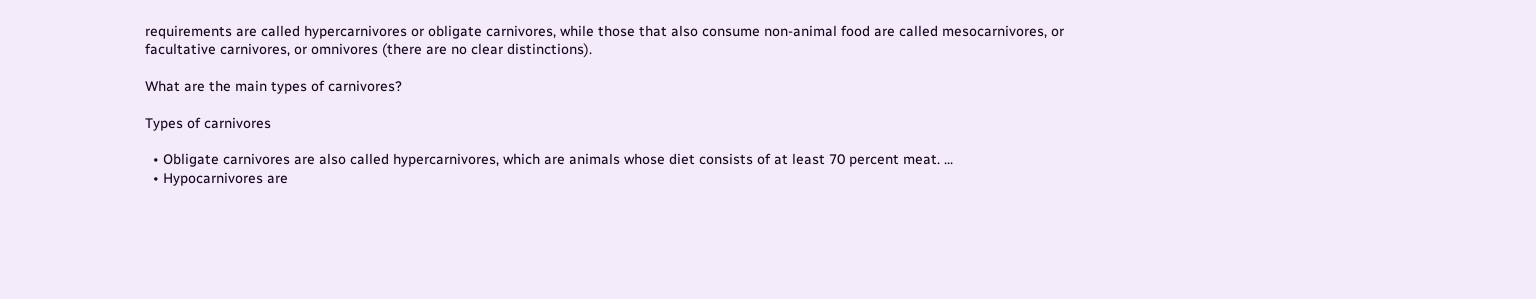requirements are called hypercarnivores or obligate carnivores, while those that also consume non-animal food are called mesocarnivores, or facultative carnivores, or omnivores (there are no clear distinctions).

What are the main types of carnivores?

Types of carnivores

  • Obligate carnivores are also called hypercarnivores, which are animals whose diet consists of at least 70 percent meat. ...
  • Hypocarnivores are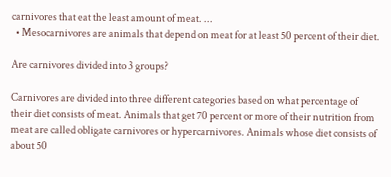carnivores that eat the least amount of meat. ...
  • Mesocarnivores are animals that depend on meat for at least 50 percent of their diet.

Are carnivores divided into 3 groups?

Carnivores are divided into three different categories based on what percentage of their diet consists of meat. Animals that get 70 percent or more of their nutrition from meat are called obligate carnivores or hypercarnivores. Animals whose diet consists of about 50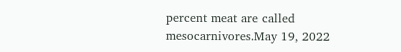percent meat are called mesocarnivores.May 19, 2022